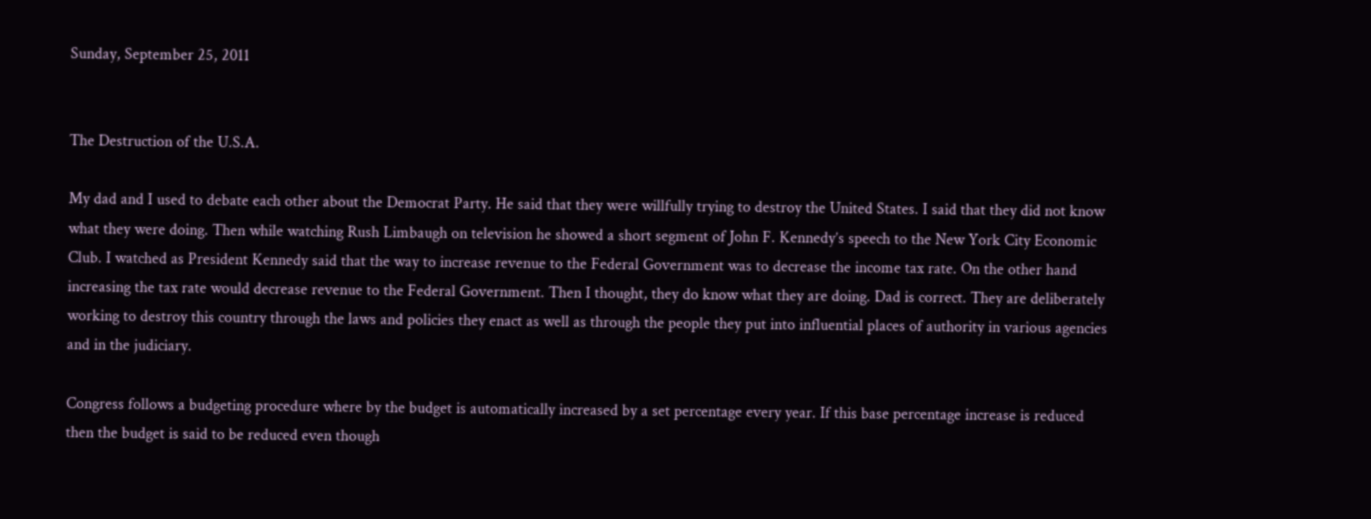Sunday, September 25, 2011


The Destruction of the U.S.A.

My dad and I used to debate each other about the Democrat Party. He said that they were willfully trying to destroy the United States. I said that they did not know what they were doing. Then while watching Rush Limbaugh on television he showed a short segment of John F. Kennedy’s speech to the New York City Economic Club. I watched as President Kennedy said that the way to increase revenue to the Federal Government was to decrease the income tax rate. On the other hand increasing the tax rate would decrease revenue to the Federal Government. Then I thought, they do know what they are doing. Dad is correct. They are deliberately working to destroy this country through the laws and policies they enact as well as through the people they put into influential places of authority in various agencies and in the judiciary.

Congress follows a budgeting procedure where by the budget is automatically increased by a set percentage every year. If this base percentage increase is reduced then the budget is said to be reduced even though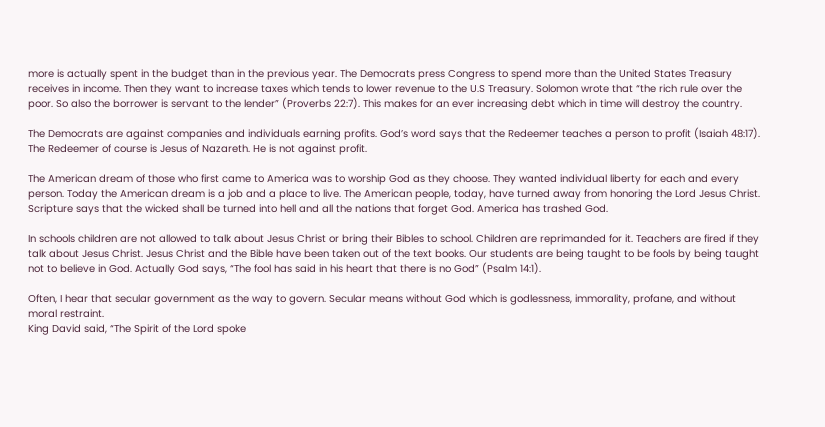more is actually spent in the budget than in the previous year. The Democrats press Congress to spend more than the United States Treasury receives in income. Then they want to increase taxes which tends to lower revenue to the U.S Treasury. Solomon wrote that “the rich rule over the poor. So also the borrower is servant to the lender” (Proverbs 22:7). This makes for an ever increasing debt which in time will destroy the country.

The Democrats are against companies and individuals earning profits. God’s word says that the Redeemer teaches a person to profit (Isaiah 48:17). The Redeemer of course is Jesus of Nazareth. He is not against profit.

The American dream of those who first came to America was to worship God as they choose. They wanted individual liberty for each and every person. Today the American dream is a job and a place to live. The American people, today, have turned away from honoring the Lord Jesus Christ. Scripture says that the wicked shall be turned into hell and all the nations that forget God. America has trashed God.

In schools children are not allowed to talk about Jesus Christ or bring their Bibles to school. Children are reprimanded for it. Teachers are fired if they talk about Jesus Christ. Jesus Christ and the Bible have been taken out of the text books. Our students are being taught to be fools by being taught not to believe in God. Actually God says, “The fool has said in his heart that there is no God” (Psalm 14:1).

Often, I hear that secular government as the way to govern. Secular means without God which is godlessness, immorality, profane, and without moral restraint.
King David said, “The Spirit of the Lord spoke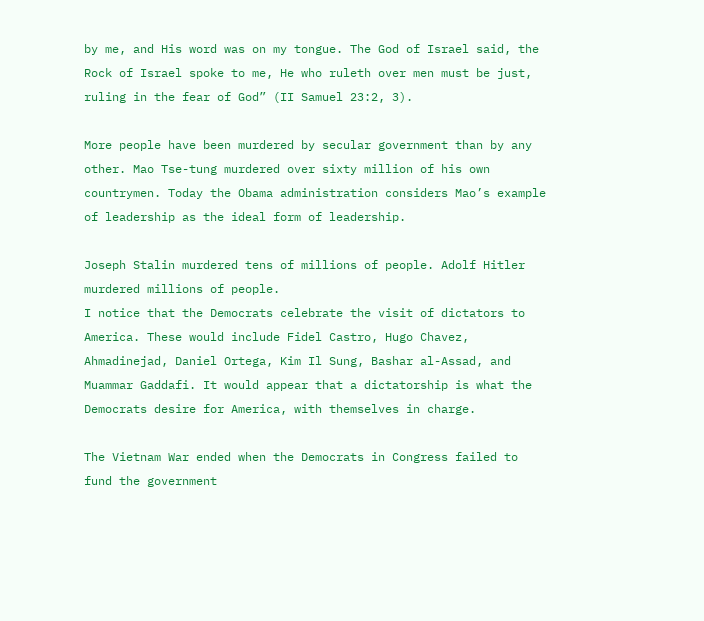by me, and His word was on my tongue. The God of Israel said, the Rock of Israel spoke to me, He who ruleth over men must be just, ruling in the fear of God” (II Samuel 23:2, 3).

More people have been murdered by secular government than by any other. Mao Tse-tung murdered over sixty million of his own countrymen. Today the Obama administration considers Mao’s example of leadership as the ideal form of leadership.

Joseph Stalin murdered tens of millions of people. Adolf Hitler murdered millions of people.
I notice that the Democrats celebrate the visit of dictators to America. These would include Fidel Castro, Hugo Chavez, Ahmadinejad, Daniel Ortega, Kim Il Sung, Bashar al-Assad, and Muammar Gaddafi. It would appear that a dictatorship is what the Democrats desire for America, with themselves in charge.

The Vietnam War ended when the Democrats in Congress failed to fund the government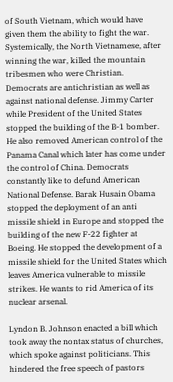of South Vietnam, which would have given them the ability to fight the war. Systemically, the North Vietnamese, after winning the war, killed the mountain tribesmen who were Christian. Democrats are antichristian as well as against national defense. Jimmy Carter while President of the United States stopped the building of the B-1 bomber. He also removed American control of the Panama Canal which later has come under the control of China. Democrats constantly like to defund American National Defense. Barak Husain Obama stopped the deployment of an anti missile shield in Europe and stopped the building of the new F-22 fighter at Boeing. He stopped the development of a missile shield for the United States which leaves America vulnerable to missile strikes. He wants to rid America of its nuclear arsenal.

Lyndon B. Johnson enacted a bill which took away the nontax status of churches, which spoke against politicians. This hindered the free speech of pastors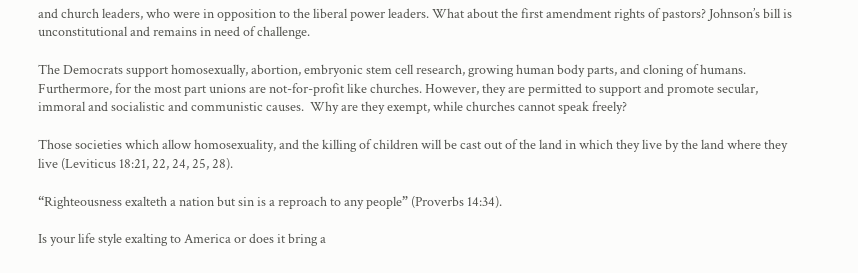and church leaders, who were in opposition to the liberal power leaders. What about the first amendment rights of pastors? Johnson’s bill is unconstitutional and remains in need of challenge.

The Democrats support homosexually, abortion, embryonic stem cell research, growing human body parts, and cloning of humans. Furthermore, for the most part unions are not-for-profit like churches. However, they are permitted to support and promote secular, immoral and socialistic and communistic causes.  Why are they exempt, while churches cannot speak freely?

Those societies which allow homosexuality, and the killing of children will be cast out of the land in which they live by the land where they live (Leviticus 18:21, 22, 24, 25, 28).

“Righteousness exalteth a nation but sin is a reproach to any people” (Proverbs 14:34).

Is your life style exalting to America or does it bring a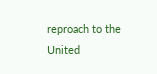reproach to the United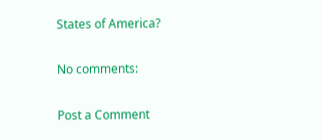States of America?

No comments:

Post a Comment